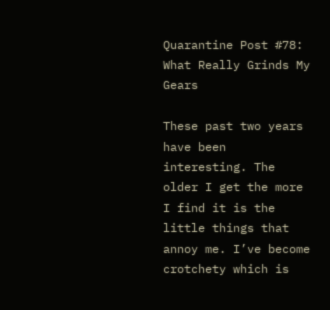Quarantine Post #78: What Really Grinds My Gears

These past two years have been interesting. The older I get the more I find it is the little things that annoy me. I’ve become crotchety which is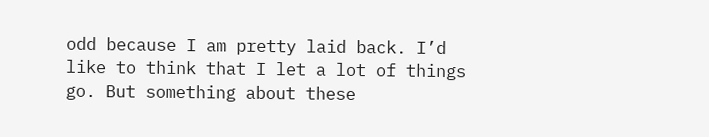odd because I am pretty laid back. I’d like to think that I let a lot of things go. But something about these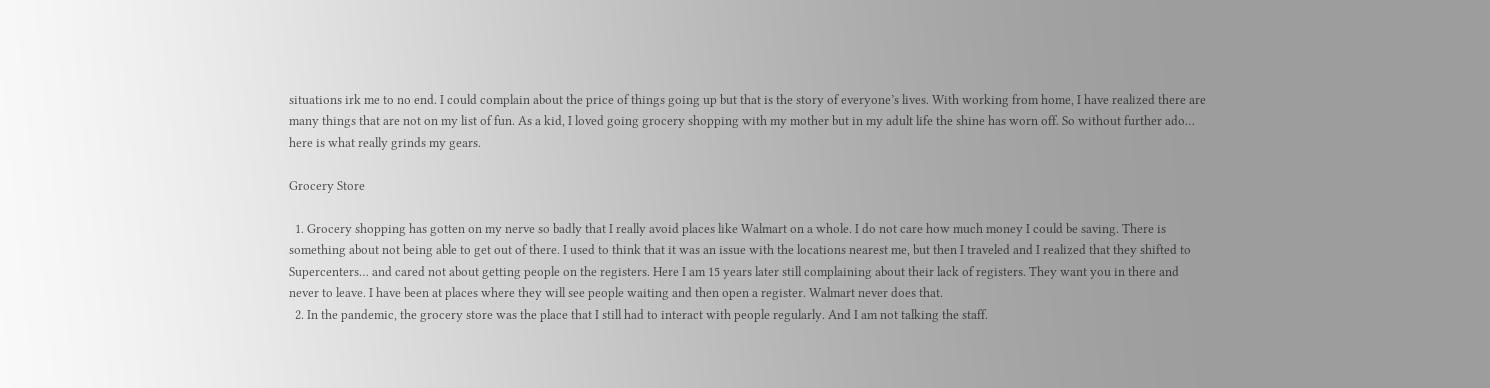situations irk me to no end. I could complain about the price of things going up but that is the story of everyone’s lives. With working from home, I have realized there are many things that are not on my list of fun. As a kid, I loved going grocery shopping with my mother but in my adult life the shine has worn off. So without further ado… here is what really grinds my gears.

Grocery Store

  1. Grocery shopping has gotten on my nerve so badly that I really avoid places like Walmart on a whole. I do not care how much money I could be saving. There is something about not being able to get out of there. I used to think that it was an issue with the locations nearest me, but then I traveled and I realized that they shifted to Supercenters… and cared not about getting people on the registers. Here I am 15 years later still complaining about their lack of registers. They want you in there and never to leave. I have been at places where they will see people waiting and then open a register. Walmart never does that.
  2. In the pandemic, the grocery store was the place that I still had to interact with people regularly. And I am not talking the staff.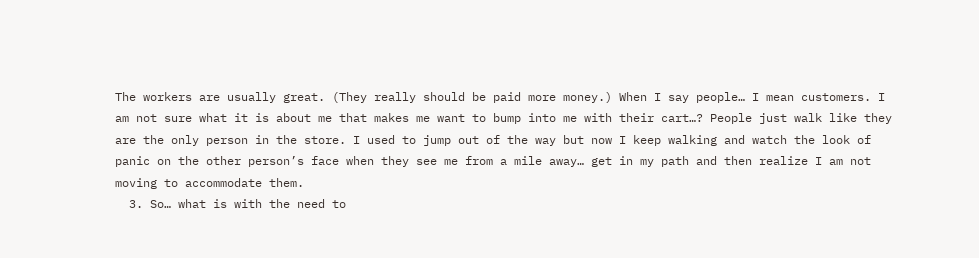The workers are usually great. (They really should be paid more money.) When I say people… I mean customers. I am not sure what it is about me that makes me want to bump into me with their cart…? People just walk like they are the only person in the store. I used to jump out of the way but now I keep walking and watch the look of panic on the other person’s face when they see me from a mile away… get in my path and then realize I am not moving to accommodate them.
  3. So… what is with the need to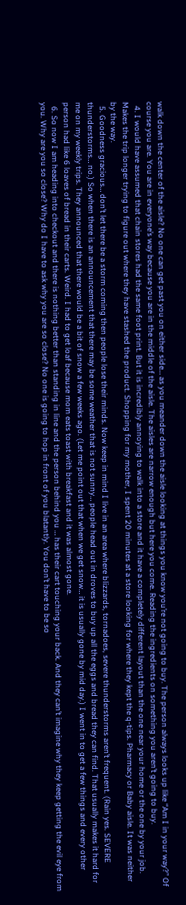walk down the center of the aisle? No one can get past you on either side… as you meander down the aisle looking at things you know you’re not going to buy. The person always looks up like “Am I in your way?” Of course you are. You are in everyone’s way because you are in the middle of the aisle. The aisles are narrow enough but here you come. Reading the ingredients on something you aren’t going to buy.
  4. I would have assumed that chain stores had the same foot print. But it is incredibly annoying to walk into a store and it have a completely different layout than the one near your home or the one by your job. Makes the trip longer trying to figure out where they have stashed the product. Shopping for my mother, I spent 20 minutes at a store looking for where they kept the q-tips. Pharmacy or Baby aisle. It was neither by the way.
  5. Goodness gracious… don’t let there be a storm coming then people lose their minds. Now keep in mind I live in an area where blizzards, tornadoes, severe thunderstorms aren’t frequent. (Rain yes. SEVERE thunderstorms… no.) So when there is an announcement that there may be some weather that is not sunny… people head out in droves to buy up all the eggs and bread they can find. That usually makes it hard for me on my weekly trips. They announced that there would be a bit of snow a few weeks ago. (Let me point out that when we get snow… it is usually gone by mid day.) I went in to get a few things and every other person had like 6 loaves of bread in their carts. Weird. I had to get loaf because mom eats toast with breakfast and it was almost gone.
  6. So now I am heading into checkout and there is nothing better than standing in line and the person behind you … has their cart touching your back. And they can’t imagine why they keep getting the evil eye from you. Why are you so close? Why do I have to ask why you are so close? No one is going to hop in front of you blatantly. You don’t have to be so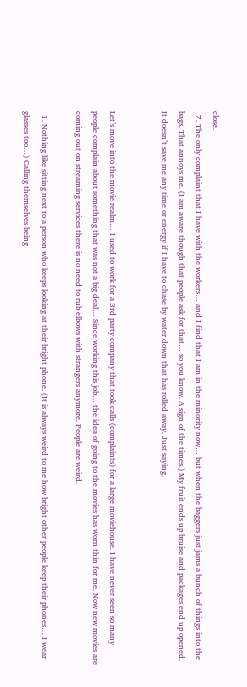close.
  7. The only complaint that I have with the workers… and I find that I am in the minority now… but when the baggers just jams a bunch of things into the bags. That annoys me. (I am aware though that people ask for that… so you know. A sign of the times.) My fruit ends up bruise and packages end up opened. It doesn’t save me any time or energy if I have to chase by water down that has rolled away. Just saying.


Let’s move into the movie realm… I used to work for a 3rd party company that took calls (complaints) for a large moviehouse. I have never seen so many people complain about something that was not a big deal… Since working this job… the idea of going to the movies has worn thin for me. Now new movies are coming out on streaming services there is no need to rub elbows with strangers anymore. People are weird.

  1. Nothing like sitting next to a person who keeps looking at their bright phone. (It is always weird to me how bright other people keep their phones… I wear glasses too…) Calling themselves being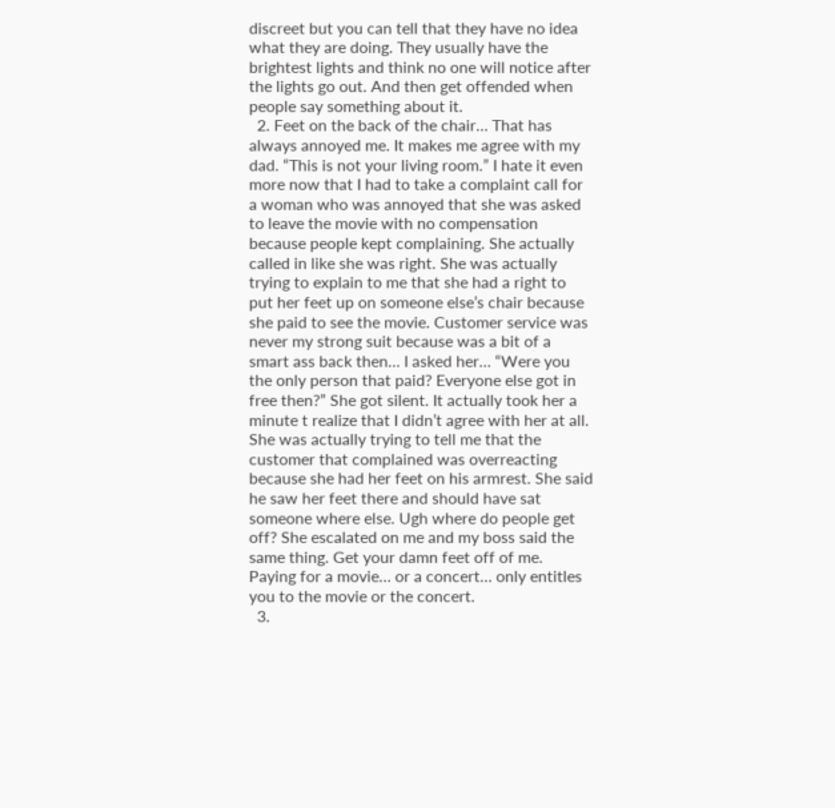discreet but you can tell that they have no idea what they are doing. They usually have the brightest lights and think no one will notice after the lights go out. And then get offended when people say something about it.
  2. Feet on the back of the chair… That has always annoyed me. It makes me agree with my dad. “This is not your living room.” I hate it even more now that I had to take a complaint call for a woman who was annoyed that she was asked to leave the movie with no compensation because people kept complaining. She actually called in like she was right. She was actually trying to explain to me that she had a right to put her feet up on someone else’s chair because she paid to see the movie. Customer service was never my strong suit because was a bit of a smart ass back then… I asked her… “Were you the only person that paid? Everyone else got in free then?” She got silent. It actually took her a minute t realize that I didn’t agree with her at all. She was actually trying to tell me that the customer that complained was overreacting because she had her feet on his armrest. She said he saw her feet there and should have sat someone where else. Ugh where do people get off? She escalated on me and my boss said the same thing. Get your damn feet off of me. Paying for a movie… or a concert… only entitles you to the movie or the concert.
  3.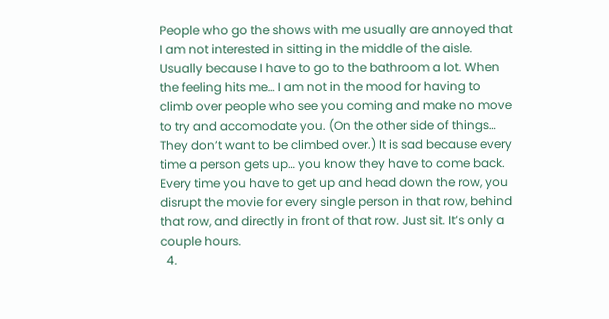People who go the shows with me usually are annoyed that I am not interested in sitting in the middle of the aisle. Usually because I have to go to the bathroom a lot. When the feeling hits me… I am not in the mood for having to climb over people who see you coming and make no move to try and accomodate you. (On the other side of things… They don’t want to be climbed over.) It is sad because every time a person gets up… you know they have to come back. Every time you have to get up and head down the row, you disrupt the movie for every single person in that row, behind that row, and directly in front of that row. Just sit. It’s only a couple hours.
  4.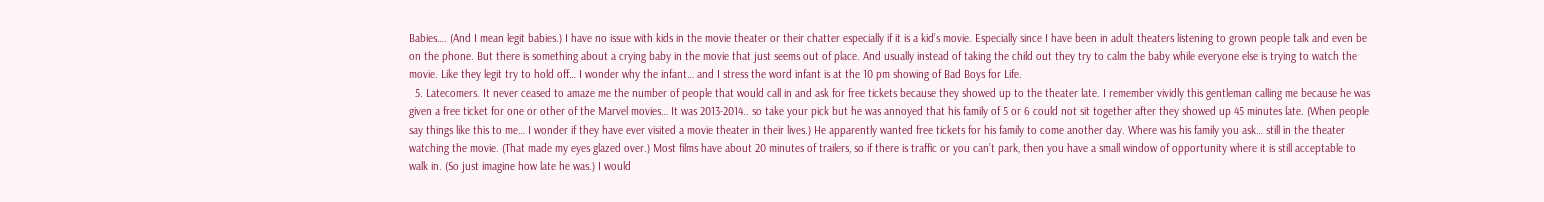Babies…. (And I mean legit babies.) I have no issue with kids in the movie theater or their chatter especially if it is a kid’s movie. Especially since I have been in adult theaters listening to grown people talk and even be on the phone. But there is something about a crying baby in the movie that just seems out of place. And usually instead of taking the child out they try to calm the baby while everyone else is trying to watch the movie. Like they legit try to hold off… I wonder why the infant… and I stress the word infant is at the 10 pm showing of Bad Boys for Life.
  5. Latecomers. It never ceased to amaze me the number of people that would call in and ask for free tickets because they showed up to the theater late. I remember vividly this gentleman calling me because he was given a free ticket for one or other of the Marvel movies… It was 2013-2014.. so take your pick but he was annoyed that his family of 5 or 6 could not sit together after they showed up 45 minutes late. (When people say things like this to me… I wonder if they have ever visited a movie theater in their lives.) He apparently wanted free tickets for his family to come another day. Where was his family you ask… still in the theater watching the movie. (That made my eyes glazed over.) Most films have about 20 minutes of trailers, so if there is traffic or you can’t park, then you have a small window of opportunity where it is still acceptable to walk in. (So just imagine how late he was.) I would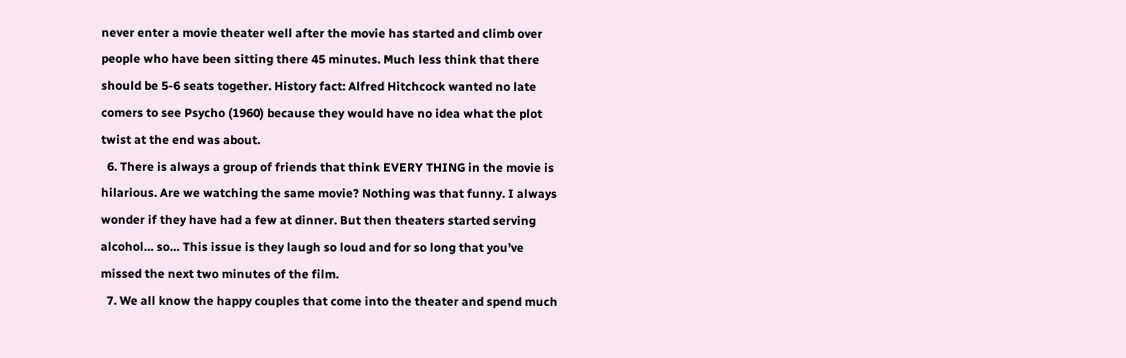never enter a movie theater well after the movie has started and climb over people who have been sitting there 45 minutes. Much less think that there should be 5-6 seats together. History fact: Alfred Hitchcock wanted no late comers to see Psycho (1960) because they would have no idea what the plot twist at the end was about.
  6. There is always a group of friends that think EVERY THING in the movie is hilarious. Are we watching the same movie? Nothing was that funny. I always wonder if they have had a few at dinner. But then theaters started serving alcohol… so… This issue is they laugh so loud and for so long that you’ve missed the next two minutes of the film.
  7. We all know the happy couples that come into the theater and spend much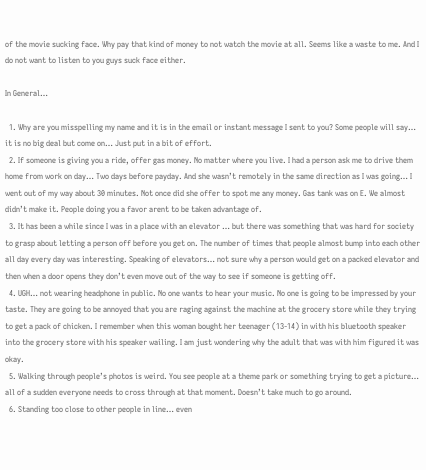of the movie sucking face. Why pay that kind of money to not watch the movie at all. Seems like a waste to me. And I do not want to listen to you guys suck face either.

In General…

  1. Why are you misspelling my name and it is in the email or instant message I sent to you? Some people will say… it is no big deal but come on… Just put in a bit of effort.
  2. If someone is giving you a ride, offer gas money. No matter where you live. I had a person ask me to drive them home from work on day… Two days before payday. And she wasn’t remotely in the same direction as I was going… I went out of my way about 30 minutes. Not once did she offer to spot me any money. Gas tank was on E. We almost didn’t make it. People doing you a favor arent to be taken advantage of.
  3. It has been a while since I was in a place with an elevator … but there was something that was hard for society to grasp about letting a person off before you get on. The number of times that people almost bump into each other all day every day was interesting. Speaking of elevators… not sure why a person would get on a packed elevator and then when a door opens they don’t even move out of the way to see if someone is getting off.
  4. UGH… not wearing headphone in public. No one wants to hear your music. No one is going to be impressed by your taste. They are going to be annoyed that you are raging against the machine at the grocery store while they trying to get a pack of chicken. I remember when this woman bought her teenager (13-14) in with his bluetooth speaker into the grocery store with his speaker wailing. I am just wondering why the adult that was with him figured it was okay.
  5. Walking through people’s photos is weird. You see people at a theme park or something trying to get a picture… all of a sudden everyone needs to cross through at that moment. Doesn’t take much to go around.
  6. Standing too close to other people in line… even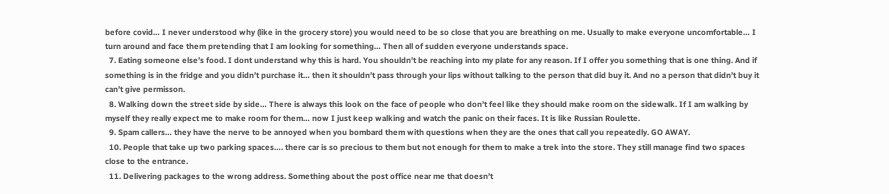before covid… I never understood why (like in the grocery store) you would need to be so close that you are breathing on me. Usually to make everyone uncomfortable… I turn around and face them pretending that I am looking for something… Then all of sudden everyone understands space.
  7. Eating someone else’s food. I dont understand why this is hard. You shouldn’t be reaching into my plate for any reason. If I offer you something that is one thing. And if something is in the fridge and you didn’t purchase it… then it shouldn’t pass through your lips without talking to the person that did buy it. And no a person that didn’t buy it can’t give permisson.
  8. Walking down the street side by side… There is always this look on the face of people who don’t feel like they should make room on the sidewalk. If I am walking by myself they really expect me to make room for them… now I just keep walking and watch the panic on their faces. It is like Russian Roulette.
  9. Spam callers… they have the nerve to be annoyed when you bombard them with questions when they are the ones that call you repeatedly. GO AWAY.
  10. People that take up two parking spaces…. there car is so precious to them but not enough for them to make a trek into the store. They still manage find two spaces close to the entrance.
  11. Delivering packages to the wrong address. Something about the post office near me that doesn’t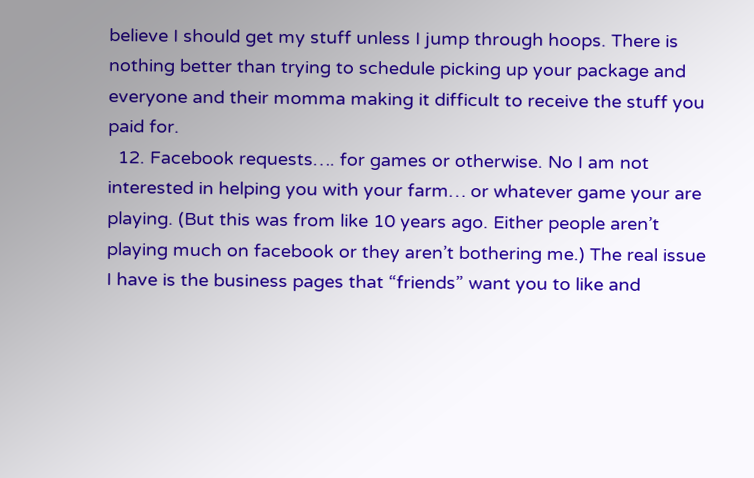believe I should get my stuff unless I jump through hoops. There is nothing better than trying to schedule picking up your package and everyone and their momma making it difficult to receive the stuff you paid for.
  12. Facebook requests…. for games or otherwise. No I am not interested in helping you with your farm… or whatever game your are playing. (But this was from like 10 years ago. Either people aren’t playing much on facebook or they aren’t bothering me.) The real issue I have is the business pages that “friends” want you to like and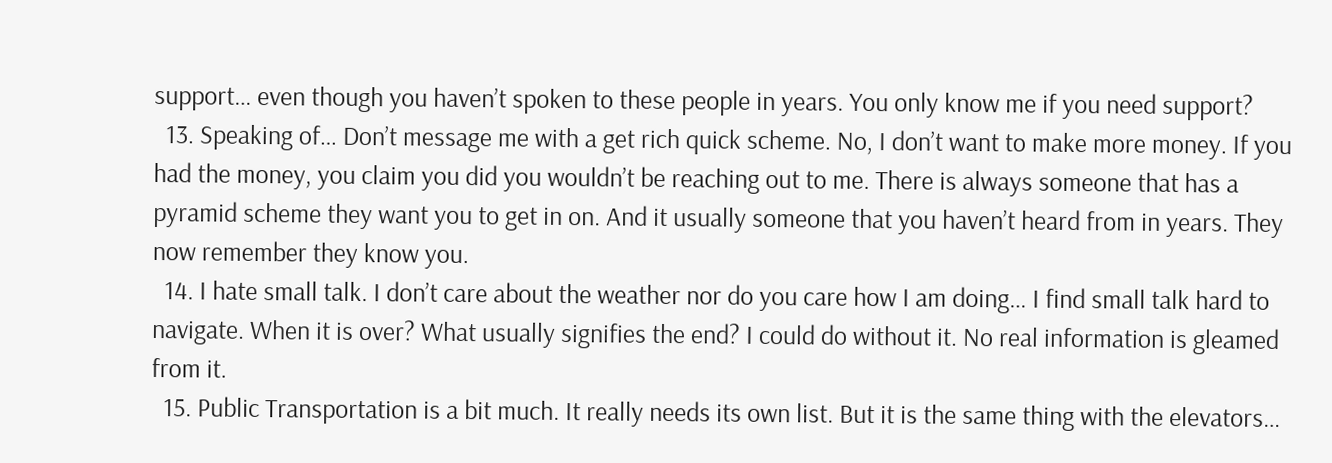support… even though you haven’t spoken to these people in years. You only know me if you need support?
  13. Speaking of… Don’t message me with a get rich quick scheme. No, I don’t want to make more money. If you had the money, you claim you did you wouldn’t be reaching out to me. There is always someone that has a pyramid scheme they want you to get in on. And it usually someone that you haven’t heard from in years. They now remember they know you.
  14. I hate small talk. I don’t care about the weather nor do you care how I am doing… I find small talk hard to navigate. When it is over? What usually signifies the end? I could do without it. No real information is gleamed from it.
  15. Public Transportation is a bit much. It really needs its own list. But it is the same thing with the elevators…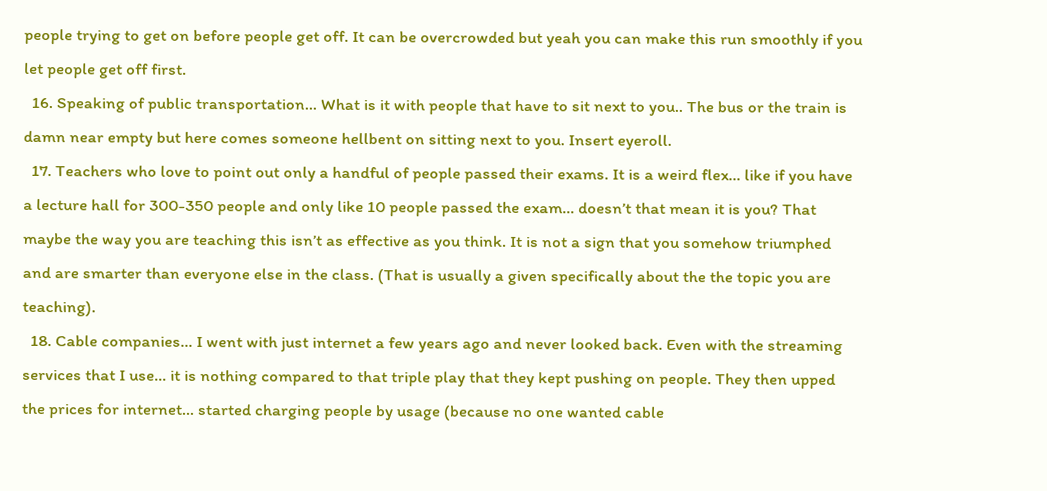people trying to get on before people get off. It can be overcrowded but yeah you can make this run smoothly if you let people get off first.
  16. Speaking of public transportation… What is it with people that have to sit next to you.. The bus or the train is damn near empty but here comes someone hellbent on sitting next to you. Insert eyeroll.
  17. Teachers who love to point out only a handful of people passed their exams. It is a weird flex… like if you have a lecture hall for 300-350 people and only like 10 people passed the exam… doesn’t that mean it is you? That maybe the way you are teaching this isn’t as effective as you think. It is not a sign that you somehow triumphed and are smarter than everyone else in the class. (That is usually a given specifically about the the topic you are teaching).
  18. Cable companies… I went with just internet a few years ago and never looked back. Even with the streaming services that I use… it is nothing compared to that triple play that they kept pushing on people. They then upped the prices for internet… started charging people by usage (because no one wanted cable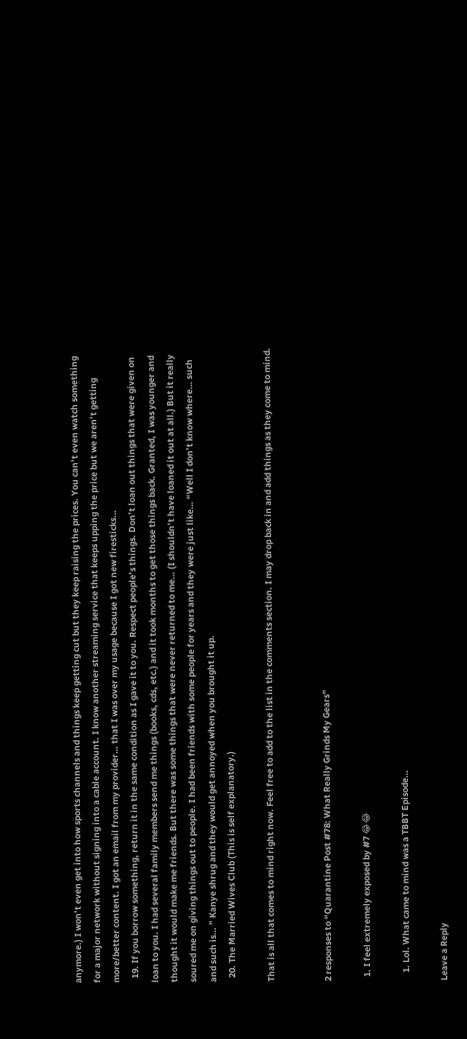anymore.) I won’t even get into how sports channels and things keep getting cut but they keep raising the prices. You can’t even watch something for a major network without signing into a cable account. I know another streaming service that keeps upping the price but we aren’t getting more/better content. I got an email from my provider… that I was over my usage because I got new firesticks…
  19. If you borrow something, return it in the same condition as I gave it to you. Respect people’s things. Don’t loan out things that were given on loan to you. I had several family members send me things (books, cds, etc.) and it took months to get those things back. Granted, I was younger and thought it would make me friends. But there was some things that were never returned to me… (I shouldn’t have loaned it out at all.) But it really soured me on giving things out to people. I had been friends with some people for years and they were just like… “Well I don’t know where… such and such is… ” Kanye shrug and they would get annoyed when you brought it up.
  20. The Married Wives Club (This is self explanatory.)

That is all that comes to mind right now. Feel free to add to the list in the comments section. I may drop back in and add things as they come to mind.


2 responses to “Quarantine Post #78: What Really Grinds My Gears”

  1. I feel extremely exposed by #7 😂😂

    1. Lol. What came to mind was a TBBT Episode…

Leave a Reply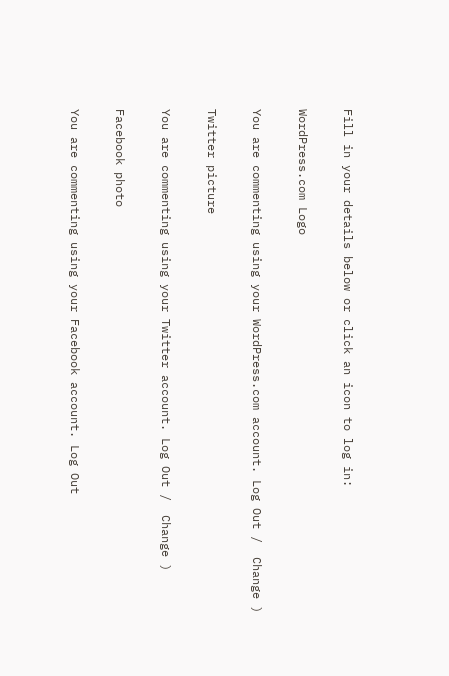Fill in your details below or click an icon to log in:

WordPress.com Logo

You are commenting using your WordPress.com account. Log Out /  Change )

Twitter picture

You are commenting using your Twitter account. Log Out /  Change )

Facebook photo

You are commenting using your Facebook account. Log Out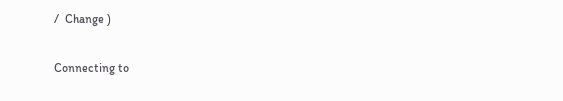/  Change )

Connecting to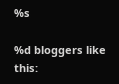%s

%d bloggers like this: